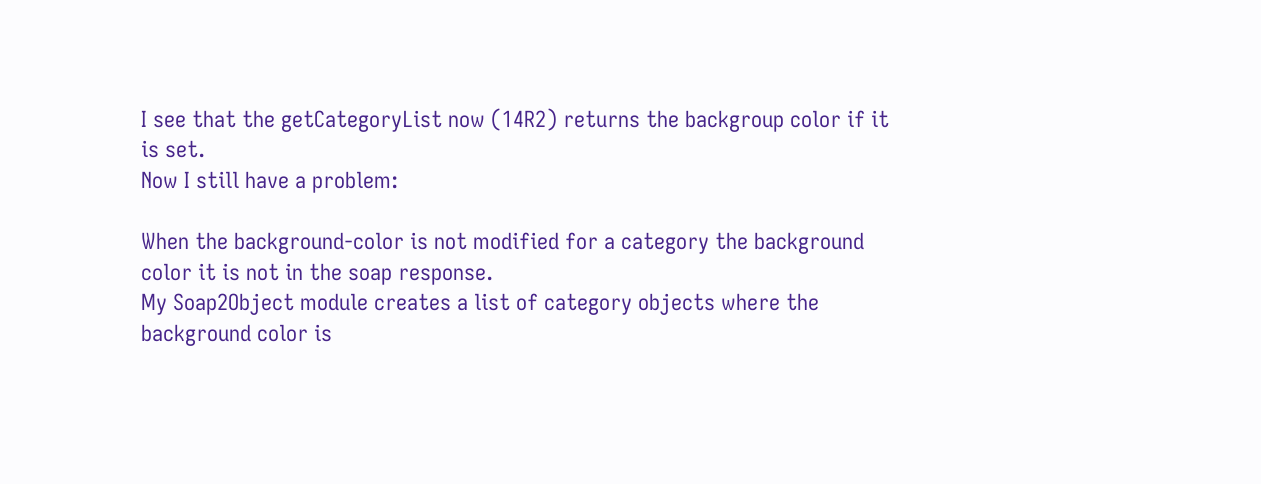I see that the getCategoryList now (14R2) returns the backgroup color if it
is set.
Now I still have a problem:

When the background-color is not modified for a category the background
color it is not in the soap response.
My Soap2Object module creates a list of category objects where the
background color is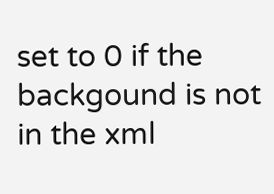set to 0 if the backgound is not in the xml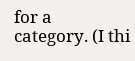for a
category. (I thi